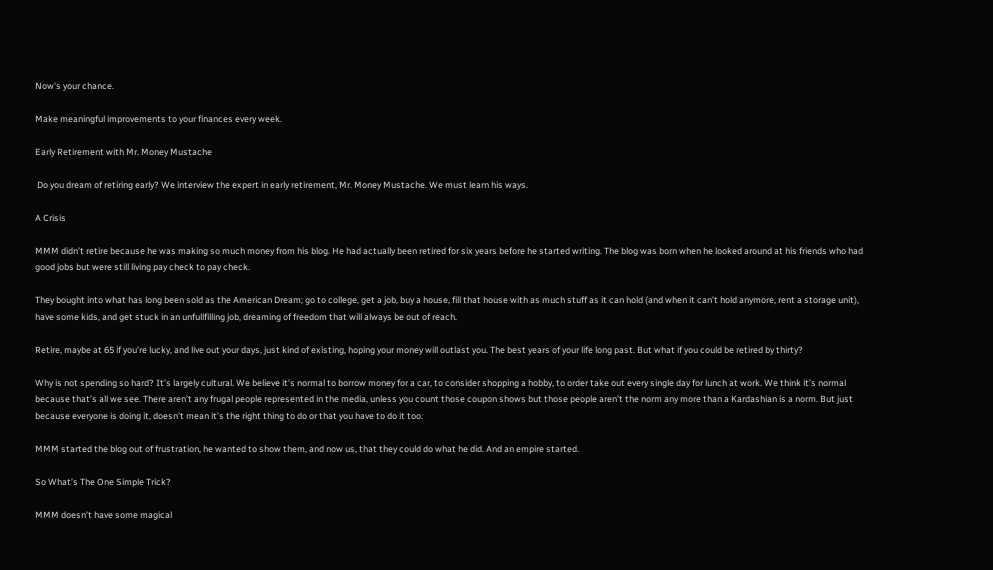Now's your chance.

Make meaningful improvements to your finances every week.

Early Retirement with Mr. Money Mustache

 Do you dream of retiring early? We interview the expert in early retirement, Mr. Money Mustache. We must learn his ways.

A Crisis

MMM didn’t retire because he was making so much money from his blog. He had actually been retired for six years before he started writing. The blog was born when he looked around at his friends who had good jobs but were still living pay check to pay check.

They bought into what has long been sold as the American Dream; go to college, get a job, buy a house, fill that house with as much stuff as it can hold (and when it can’t hold anymore, rent a storage unit), have some kids, and get stuck in an unfullfilling job, dreaming of freedom that will always be out of reach.

Retire, maybe at 65 if you’re lucky, and live out your days, just kind of existing, hoping your money will outlast you. The best years of your life long past. But what if you could be retired by thirty?

Why is not spending so hard? It’s largely cultural. We believe it’s normal to borrow money for a car, to consider shopping a hobby, to order take out every single day for lunch at work. We think it’s normal because that’s all we see. There aren’t any frugal people represented in the media, unless you count those coupon shows but those people aren’t the norm any more than a Kardashian is a norm. But just because everyone is doing it, doesn’t mean it’s the right thing to do or that you have to do it too.

MMM started the blog out of frustration, he wanted to show them, and now us, that they could do what he did. And an empire started.

So What’s The One Simple Trick?

MMM doesn’t have some magical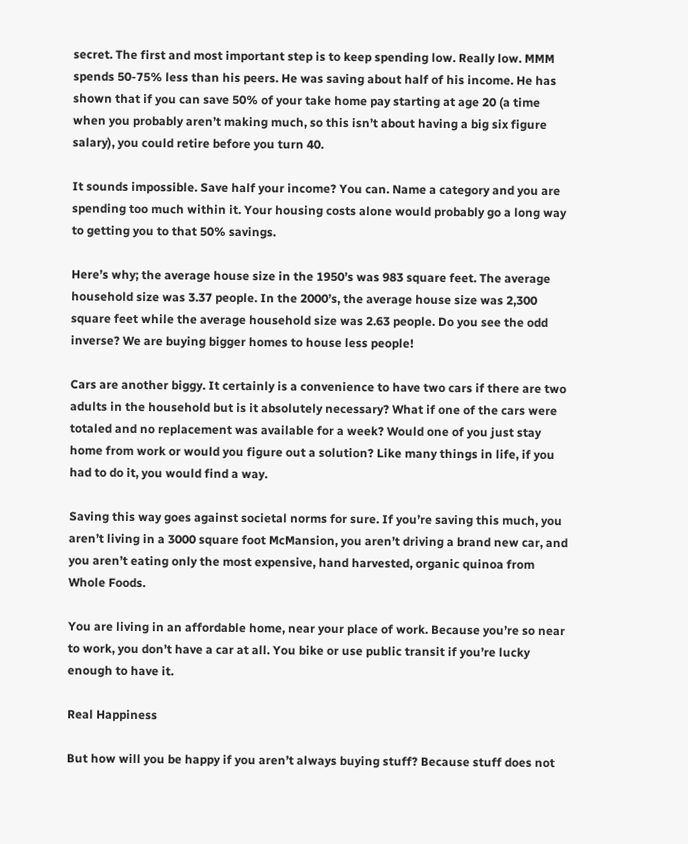secret. The first and most important step is to keep spending low. Really low. MMM spends 50-75% less than his peers. He was saving about half of his income. He has shown that if you can save 50% of your take home pay starting at age 20 (a time when you probably aren’t making much, so this isn’t about having a big six figure salary), you could retire before you turn 40.

It sounds impossible. Save half your income? You can. Name a category and you are spending too much within it. Your housing costs alone would probably go a long way to getting you to that 50% savings.

Here’s why; the average house size in the 1950’s was 983 square feet. The average household size was 3.37 people. In the 2000’s, the average house size was 2,300 square feet while the average household size was 2.63 people. Do you see the odd inverse? We are buying bigger homes to house less people!

Cars are another biggy. It certainly is a convenience to have two cars if there are two adults in the household but is it absolutely necessary? What if one of the cars were totaled and no replacement was available for a week? Would one of you just stay home from work or would you figure out a solution? Like many things in life, if you had to do it, you would find a way.

Saving this way goes against societal norms for sure. If you’re saving this much, you aren’t living in a 3000 square foot McMansion, you aren’t driving a brand new car, and you aren’t eating only the most expensive, hand harvested, organic quinoa from Whole Foods.

You are living in an affordable home, near your place of work. Because you’re so near to work, you don’t have a car at all. You bike or use public transit if you’re lucky enough to have it.

Real Happiness

But how will you be happy if you aren’t always buying stuff? Because stuff does not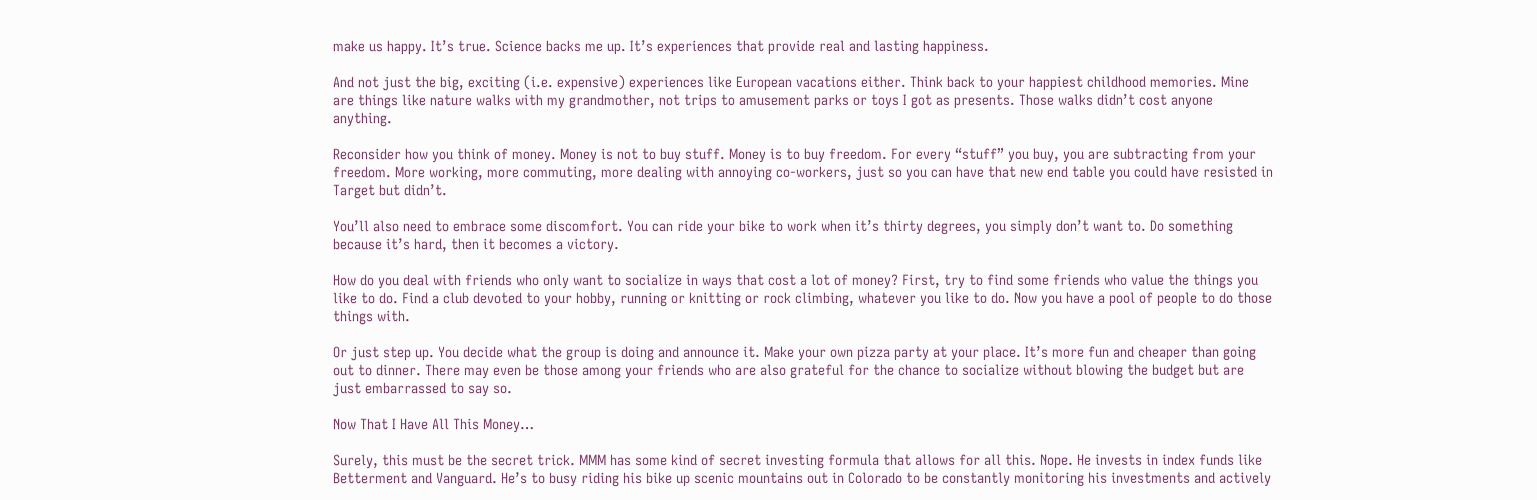make us happy. It’s true. Science backs me up. It’s experiences that provide real and lasting happiness.

And not just the big, exciting (i.e. expensive) experiences like European vacations either. Think back to your happiest childhood memories. Mine are things like nature walks with my grandmother, not trips to amusement parks or toys I got as presents. Those walks didn’t cost anyone anything.

Reconsider how you think of money. Money is not to buy stuff. Money is to buy freedom. For every “stuff” you buy, you are subtracting from your freedom. More working, more commuting, more dealing with annoying co-workers, just so you can have that new end table you could have resisted in Target but didn’t.

You’ll also need to embrace some discomfort. You can ride your bike to work when it’s thirty degrees, you simply don’t want to. Do something because it’s hard, then it becomes a victory.

How do you deal with friends who only want to socialize in ways that cost a lot of money? First, try to find some friends who value the things you like to do. Find a club devoted to your hobby, running or knitting or rock climbing, whatever you like to do. Now you have a pool of people to do those things with.

Or just step up. You decide what the group is doing and announce it. Make your own pizza party at your place. It’s more fun and cheaper than going out to dinner. There may even be those among your friends who are also grateful for the chance to socialize without blowing the budget but are just embarrassed to say so.

Now That I Have All This Money…

Surely, this must be the secret trick. MMM has some kind of secret investing formula that allows for all this. Nope. He invests in index funds like Betterment and Vanguard. He’s to busy riding his bike up scenic mountains out in Colorado to be constantly monitoring his investments and actively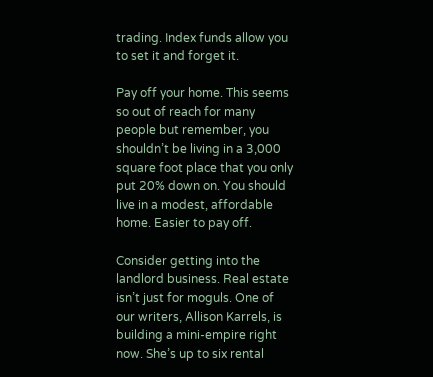trading. Index funds allow you to set it and forget it.

Pay off your home. This seems so out of reach for many people but remember, you shouldn’t be living in a 3,000 square foot place that you only put 20% down on. You should live in a modest, affordable home. Easier to pay off.

Consider getting into the landlord business. Real estate isn’t just for moguls. One of our writers, Allison Karrels, is building a mini-empire right now. She’s up to six rental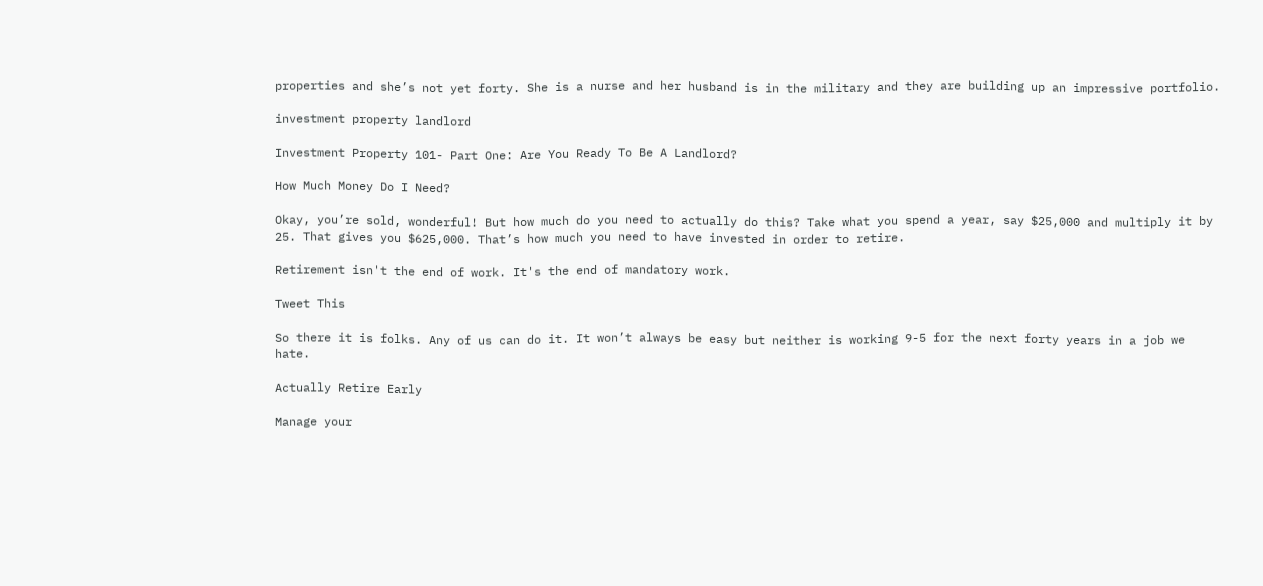properties and she’s not yet forty. She is a nurse and her husband is in the military and they are building up an impressive portfolio.

investment property landlord

Investment Property 101- Part One: Are You Ready To Be A Landlord?

How Much Money Do I Need?

Okay, you’re sold, wonderful! But how much do you need to actually do this? Take what you spend a year, say $25,000 and multiply it by 25. That gives you $625,000. That’s how much you need to have invested in order to retire.

Retirement isn't the end of work. It's the end of mandatory work.

Tweet This

So there it is folks. Any of us can do it. It won’t always be easy but neither is working 9-5 for the next forty years in a job we hate.

Actually Retire Early

Manage your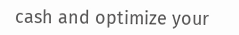cash and optimize your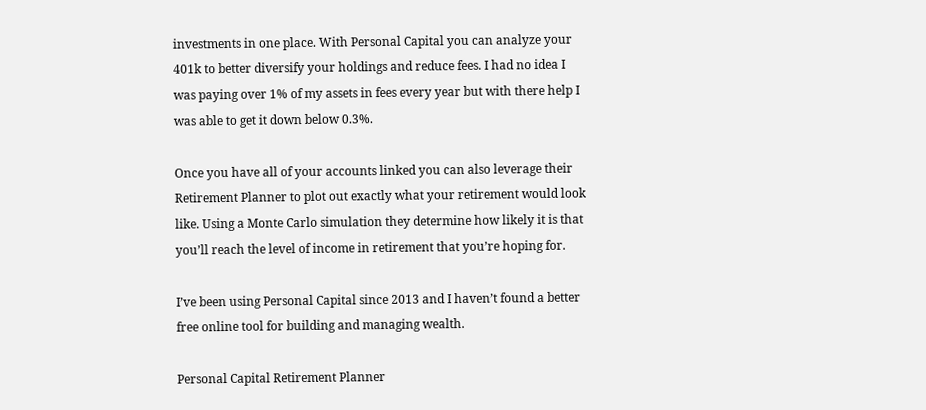investments in one place. With Personal Capital you can analyze your 401k to better diversify your holdings and reduce fees. I had no idea I was paying over 1% of my assets in fees every year but with there help I was able to get it down below 0.3%.

Once you have all of your accounts linked you can also leverage their Retirement Planner to plot out exactly what your retirement would look like. Using a Monte Carlo simulation they determine how likely it is that you’ll reach the level of income in retirement that you’re hoping for.

I’ve been using Personal Capital since 2013 and I haven’t found a better free online tool for building and managing wealth.

Personal Capital Retirement Planner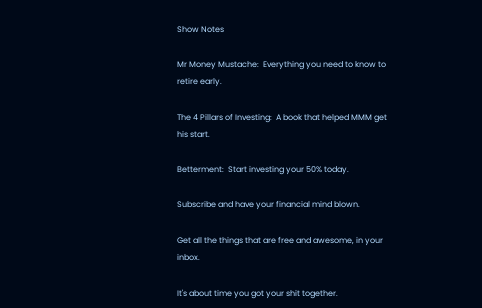Show Notes

Mr Money Mustache:  Everything you need to know to retire early.

The 4 Pillars of Investing:  A book that helped MMM get his start.

Betterment:  Start investing your 50% today.

Subscribe and have your financial mind blown.

Get all the things that are free and awesome, in your inbox.

It's about time you got your shit together.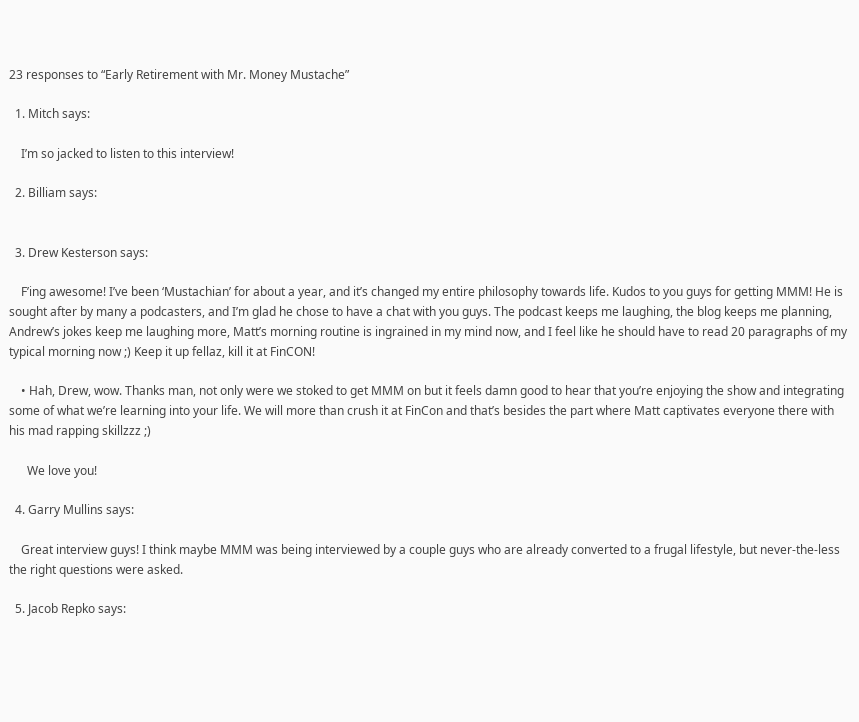23 responses to “Early Retirement with Mr. Money Mustache”

  1. Mitch says:

    I’m so jacked to listen to this interview!

  2. Billiam says:


  3. Drew Kesterson says:

    F’ing awesome! I’ve been ‘Mustachian’ for about a year, and it’s changed my entire philosophy towards life. Kudos to you guys for getting MMM! He is sought after by many a podcasters, and I’m glad he chose to have a chat with you guys. The podcast keeps me laughing, the blog keeps me planning, Andrew’s jokes keep me laughing more, Matt’s morning routine is ingrained in my mind now, and I feel like he should have to read 20 paragraphs of my typical morning now ;) Keep it up fellaz, kill it at FinCON!

    • Hah, Drew, wow. Thanks man, not only were we stoked to get MMM on but it feels damn good to hear that you’re enjoying the show and integrating some of what we’re learning into your life. We will more than crush it at FinCon and that’s besides the part where Matt captivates everyone there with his mad rapping skillzzz ;)

      We love you!

  4. Garry Mullins says:

    Great interview guys! I think maybe MMM was being interviewed by a couple guys who are already converted to a frugal lifestyle, but never-the-less the right questions were asked.

  5. Jacob Repko says: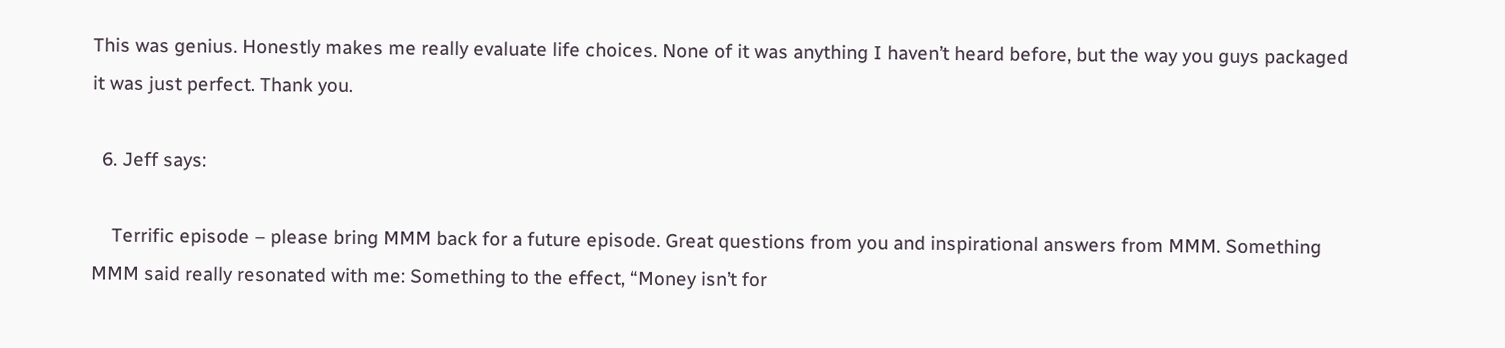This was genius. Honestly makes me really evaluate life choices. None of it was anything I haven’t heard before, but the way you guys packaged it was just perfect. Thank you.

  6. Jeff says:

    Terrific episode – please bring MMM back for a future episode. Great questions from you and inspirational answers from MMM. Something MMM said really resonated with me: Something to the effect, “Money isn’t for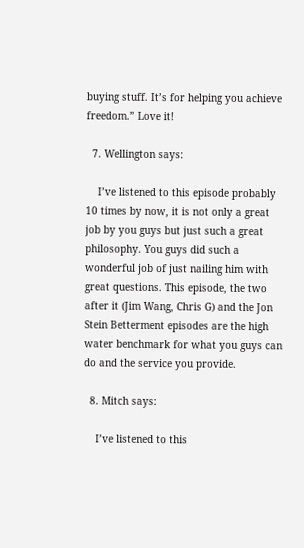buying stuff. It’s for helping you achieve freedom.” Love it!

  7. Wellington says:

    I’ve listened to this episode probably 10 times by now, it is not only a great job by you guys but just such a great philosophy. You guys did such a wonderful job of just nailing him with great questions. This episode, the two after it (Jim Wang, Chris G) and the Jon Stein Betterment episodes are the high water benchmark for what you guys can do and the service you provide.

  8. Mitch says:

    I’ve listened to this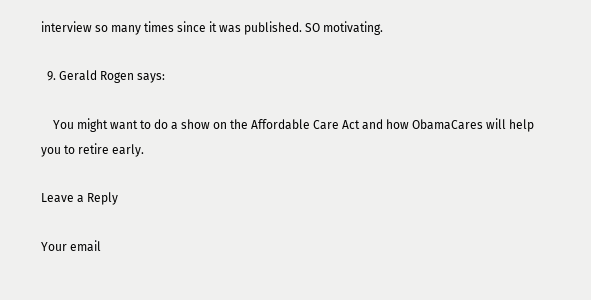interview so many times since it was published. SO motivating.

  9. Gerald Rogen says:

    You might want to do a show on the Affordable Care Act and how ObamaCares will help you to retire early.

Leave a Reply

Your email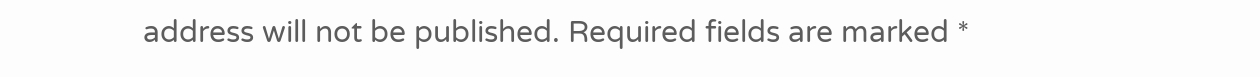address will not be published. Required fields are marked *